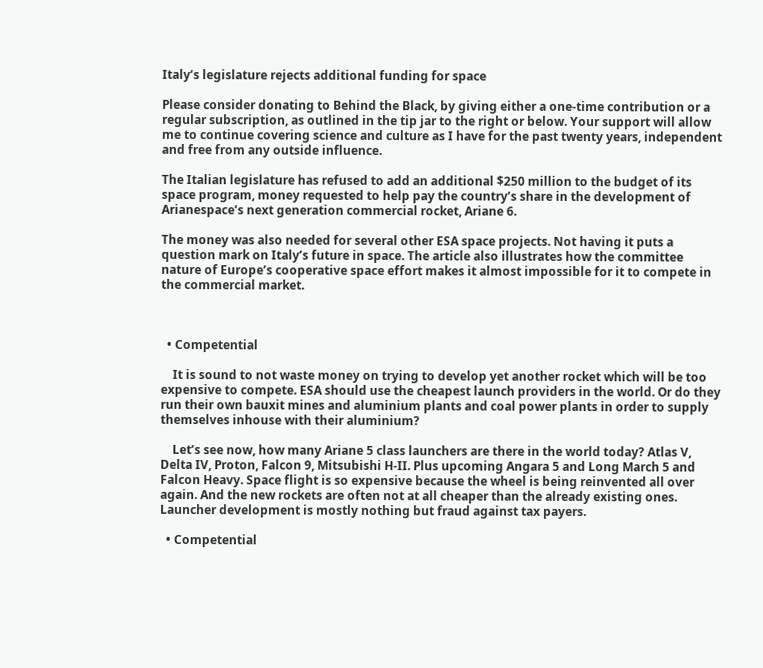Italy’s legislature rejects additional funding for space

Please consider donating to Behind the Black, by giving either a one-time contribution or a regular subscription, as outlined in the tip jar to the right or below. Your support will allow me to continue covering science and culture as I have for the past twenty years, independent and free from any outside influence.

The Italian legislature has refused to add an additional $250 million to the budget of its space program, money requested to help pay the country’s share in the development of Arianespace’s next generation commercial rocket, Ariane 6.

The money was also needed for several other ESA space projects. Not having it puts a question mark on Italy’s future in space. The article also illustrates how the committee nature of Europe’s cooperative space effort makes it almost impossible for it to compete in the commercial market.



  • Competential

    It is sound to not waste money on trying to develop yet another rocket which will be too expensive to compete. ESA should use the cheapest launch providers in the world. Or do they run their own bauxit mines and aluminium plants and coal power plants in order to supply themselves inhouse with their aluminium?

    Let’s see now, how many Ariane 5 class launchers are there in the world today? Atlas V, Delta IV, Proton, Falcon 9, Mitsubishi H-II. Plus upcoming Angara 5 and Long March 5 and Falcon Heavy. Space flight is so expensive because the wheel is being reinvented all over again. And the new rockets are often not at all cheaper than the already existing ones. Launcher development is mostly nothing but fraud against tax payers.

  • Competential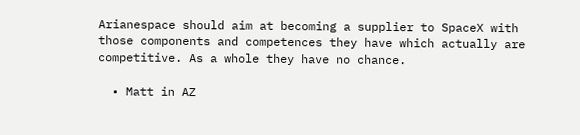Arianespace should aim at becoming a supplier to SpaceX with those components and competences they have which actually are competitive. As a whole they have no chance.

  • Matt in AZ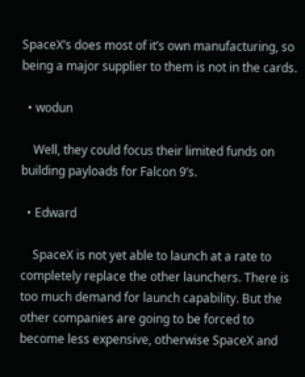SpaceX’s does most of it’s own manufacturing, so being a major supplier to them is not in the cards.

  • wodun

    Well, they could focus their limited funds on building payloads for Falcon 9’s.

  • Edward

    SpaceX is not yet able to launch at a rate to completely replace the other launchers. There is too much demand for launch capability. But the other companies are going to be forced to become less expensive, otherwise SpaceX and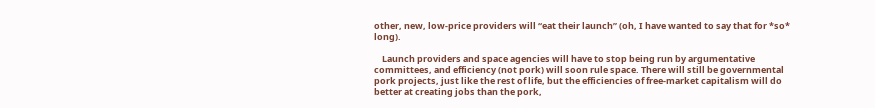other, new, low-price providers will “eat their launch” (oh, I have wanted to say that for *so* long).

    Launch providers and space agencies will have to stop being run by argumentative committees, and efficiency (not pork) will soon rule space. There will still be governmental pork projects, just like the rest of life, but the efficiencies of free-market capitalism will do better at creating jobs than the pork,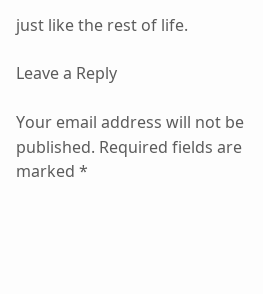just like the rest of life.

Leave a Reply

Your email address will not be published. Required fields are marked *